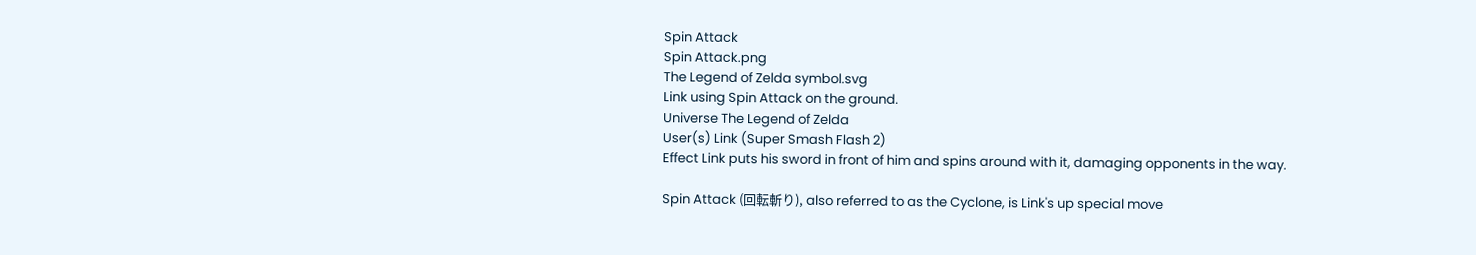Spin Attack
Spin Attack.png
The Legend of Zelda symbol.svg
Link using Spin Attack on the ground.
Universe The Legend of Zelda
User(s) Link (Super Smash Flash 2)
Effect Link puts his sword in front of him and spins around with it, damaging opponents in the way.

Spin Attack (回転斬り), also referred to as the Cyclone, is Link's up special move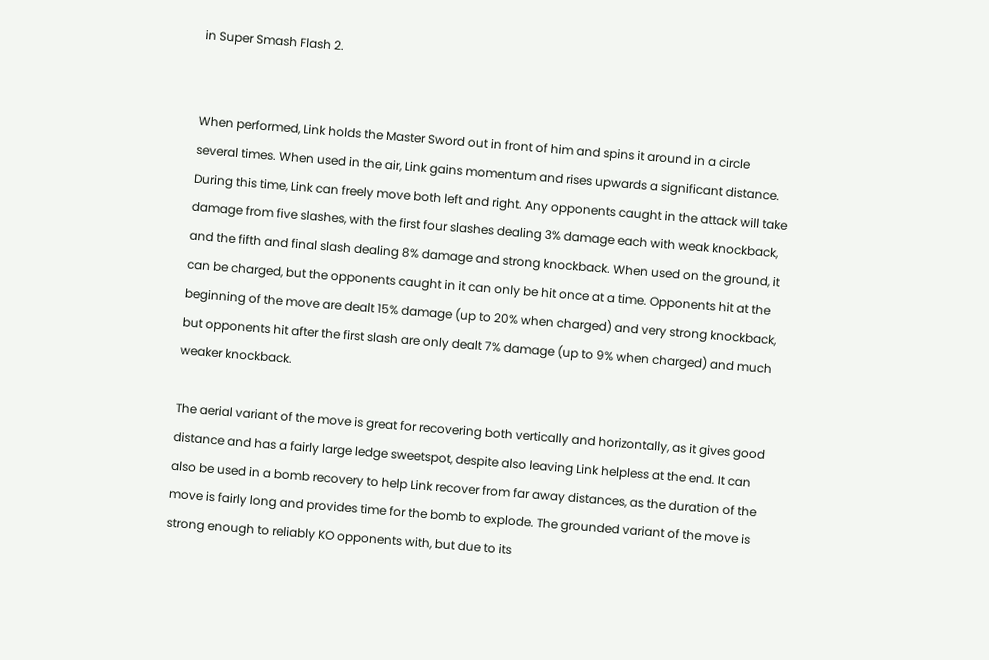in Super Smash Flash 2.


When performed, Link holds the Master Sword out in front of him and spins it around in a circle several times. When used in the air, Link gains momentum and rises upwards a significant distance. During this time, Link can freely move both left and right. Any opponents caught in the attack will take damage from five slashes, with the first four slashes dealing 3% damage each with weak knockback, and the fifth and final slash dealing 8% damage and strong knockback. When used on the ground, it can be charged, but the opponents caught in it can only be hit once at a time. Opponents hit at the beginning of the move are dealt 15% damage (up to 20% when charged) and very strong knockback, but opponents hit after the first slash are only dealt 7% damage (up to 9% when charged) and much weaker knockback.

The aerial variant of the move is great for recovering both vertically and horizontally, as it gives good distance and has a fairly large ledge sweetspot, despite also leaving Link helpless at the end. It can also be used in a bomb recovery to help Link recover from far away distances, as the duration of the move is fairly long and provides time for the bomb to explode. The grounded variant of the move is strong enough to reliably KO opponents with, but due to its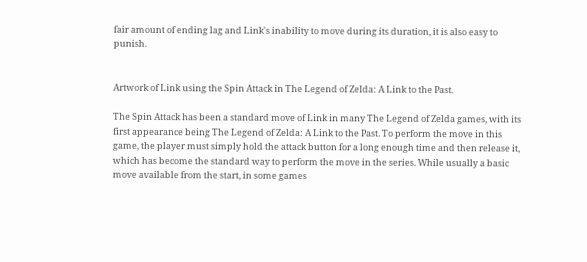fair amount of ending lag and Link's inability to move during its duration, it is also easy to punish.


Artwork of Link using the Spin Attack in The Legend of Zelda: A Link to the Past.

The Spin Attack has been a standard move of Link in many The Legend of Zelda games, with its first appearance being The Legend of Zelda: A Link to the Past. To perform the move in this game, the player must simply hold the attack button for a long enough time and then release it, which has become the standard way to perform the move in the series. While usually a basic move available from the start, in some games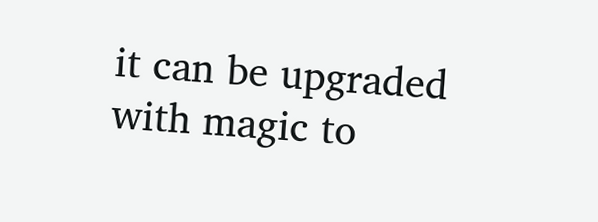it can be upgraded with magic to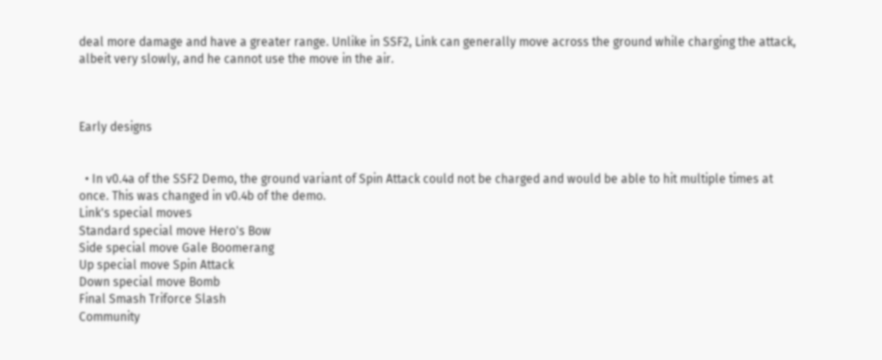deal more damage and have a greater range. Unlike in SSF2, Link can generally move across the ground while charging the attack, albeit very slowly, and he cannot use the move in the air.



Early designs


  • In v0.4a of the SSF2 Demo, the ground variant of Spin Attack could not be charged and would be able to hit multiple times at once. This was changed in v0.4b of the demo.
Link's special moves
Standard special move Hero's Bow
Side special move Gale Boomerang
Up special move Spin Attack
Down special move Bomb
Final Smash Triforce Slash
Community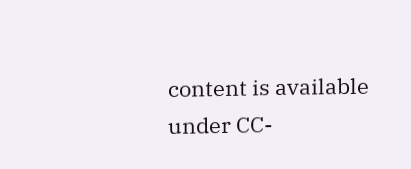content is available under CC-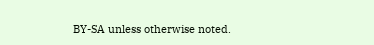BY-SA unless otherwise noted.